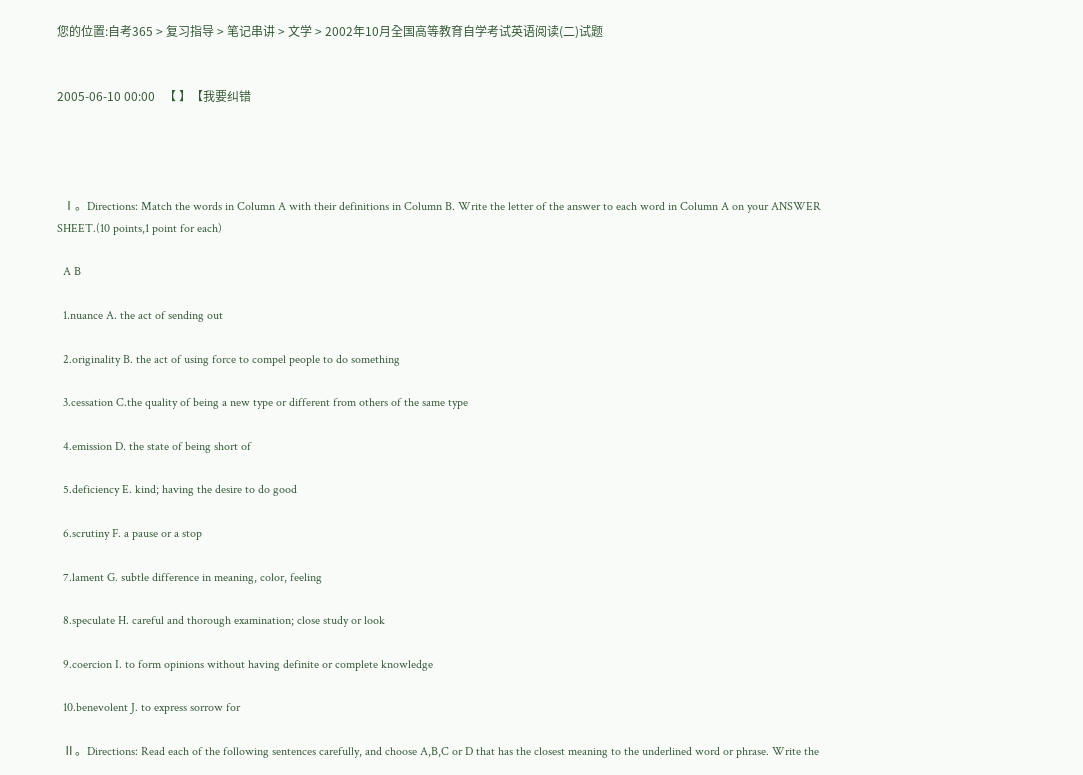您的位置:自考365 > 复习指导 > 笔记串讲 > 文学 > 2002年10月全国高等教育自学考试英语阅读(二)试题


2005-06-10 00:00   【 】【我要纠错




  Ⅰ。Directions: Match the words in Column A with their definitions in Column B. Write the letter of the answer to each word in Column A on your ANSWER SHEET.(10 points,1 point for each)

  A B

  1.nuance A. the act of sending out

  2.originality B. the act of using force to compel people to do something

  3.cessation C.the quality of being a new type or different from others of the same type

  4.emission D. the state of being short of

  5.deficiency E. kind; having the desire to do good

  6.scrutiny F. a pause or a stop

  7.lament G. subtle difference in meaning, color, feeling

  8.speculate H. careful and thorough examination; close study or look

  9.coercion I. to form opinions without having definite or complete knowledge

  10.benevolent J. to express sorrow for

  Ⅱ。Directions: Read each of the following sentences carefully, and choose A,B,C or D that has the closest meaning to the underlined word or phrase. Write the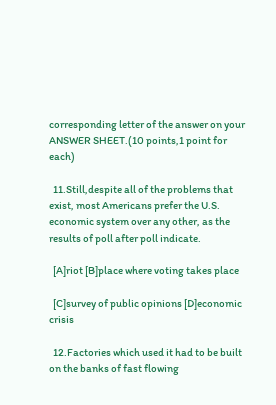corresponding letter of the answer on your ANSWER SHEET.(10 points,1 point for each)

  11.Still,despite all of the problems that exist, most Americans prefer the U.S. economic system over any other, as the results of poll after poll indicate.

  [A]riot [B]place where voting takes place

  [C]survey of public opinions [D]economic crisis

  12.Factories which used it had to be built on the banks of fast flowing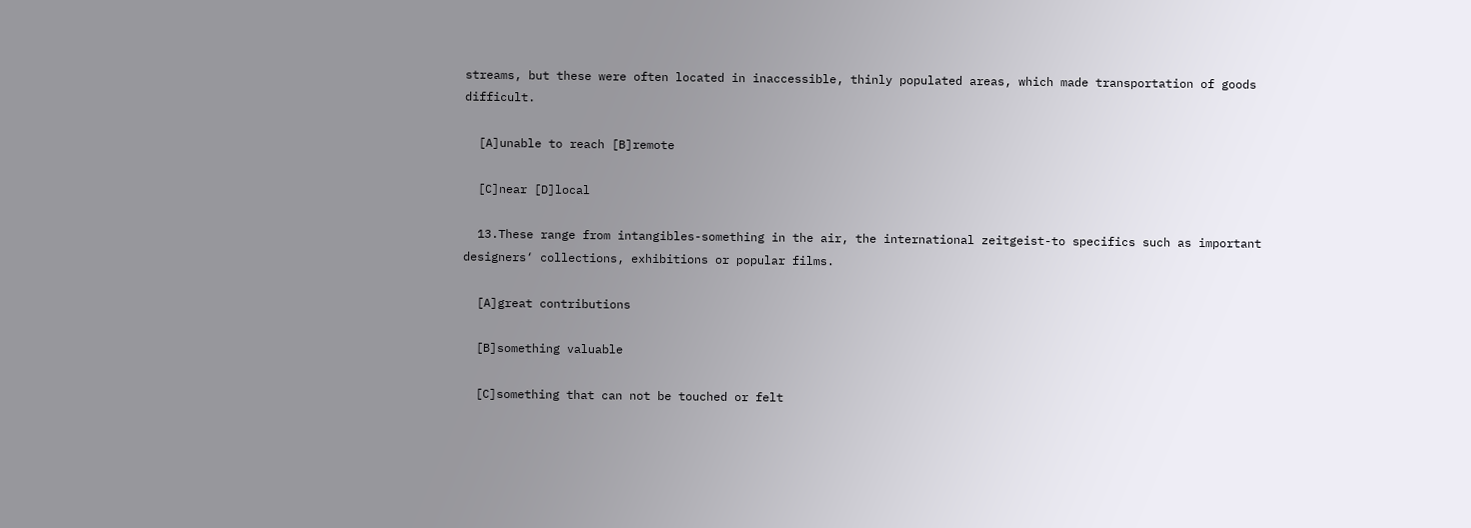streams, but these were often located in inaccessible, thinly populated areas, which made transportation of goods difficult.

  [A]unable to reach [B]remote

  [C]near [D]local

  13.These range from intangibles-something in the air, the international zeitgeist-to specifics such as important designers‘ collections, exhibitions or popular films.

  [A]great contributions

  [B]something valuable

  [C]something that can not be touched or felt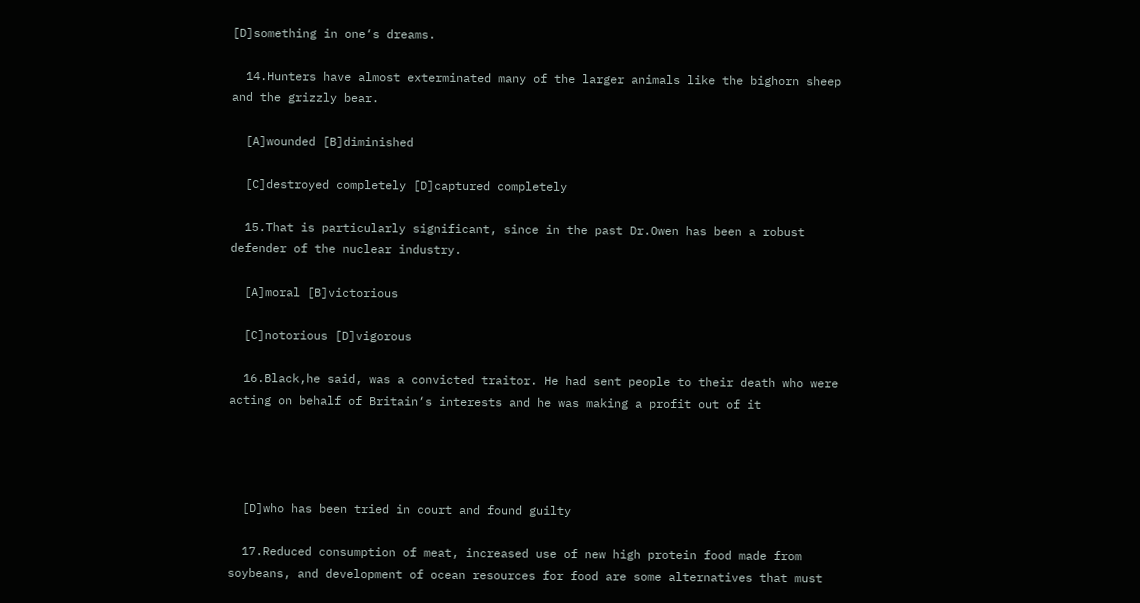[D]something in one‘s dreams.

  14.Hunters have almost exterminated many of the larger animals like the bighorn sheep and the grizzly bear.

  [A]wounded [B]diminished

  [C]destroyed completely [D]captured completely

  15.That is particularly significant, since in the past Dr.Owen has been a robust defender of the nuclear industry.

  [A]moral [B]victorious

  [C]notorious [D]vigorous

  16.Black,he said, was a convicted traitor. He had sent people to their death who were acting on behalf of Britain‘s interests and he was making a profit out of it




  [D]who has been tried in court and found guilty

  17.Reduced consumption of meat, increased use of new high protein food made from soybeans, and development of ocean resources for food are some alternatives that must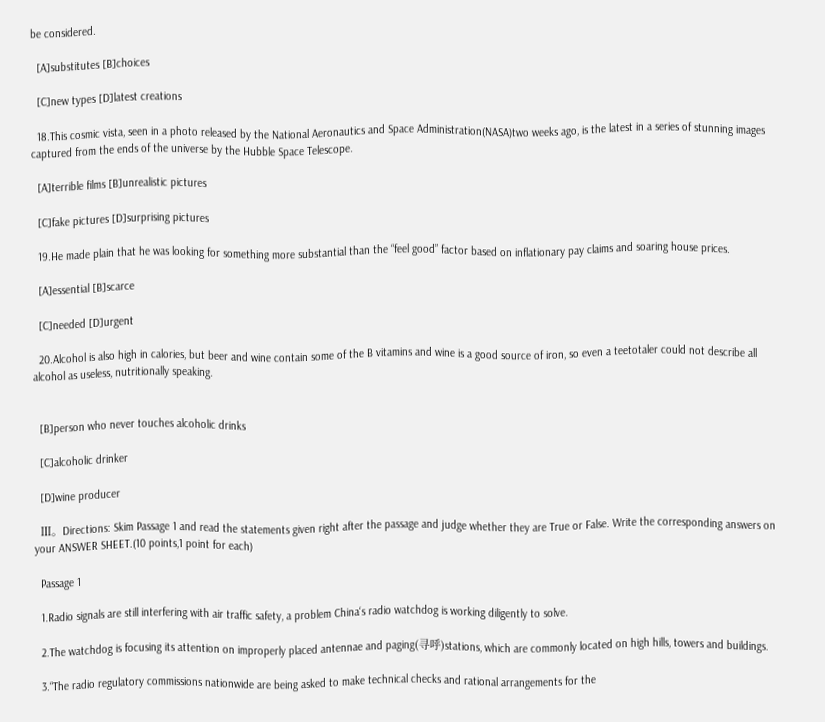be considered.

  [A]substitutes [B]choices

  [C]new types [D]latest creations

  18.This cosmic vista, seen in a photo released by the National Aeronautics and Space Administration(NASA)two weeks ago, is the latest in a series of stunning images captured from the ends of the universe by the Hubble Space Telescope.

  [A]terrible films [B]unrealistic pictures

  [C]fake pictures [D]surprising pictures

  19.He made plain that he was looking for something more substantial than the “feel good” factor based on inflationary pay claims and soaring house prices.

  [A]essential [B]scarce

  [C]needed [D]urgent

  20.Alcohol is also high in calories, but beer and wine contain some of the B vitamins and wine is a good source of iron, so even a teetotaler could not describe all alcohol as useless, nutritionally speaking.


  [B]person who never touches alcoholic drinks

  [C]alcoholic drinker

  [D]wine producer

  Ⅲ。Directions: Skim Passage 1 and read the statements given right after the passage and judge whether they are True or False. Write the corresponding answers on your ANSWER SHEET.(10 points,1 point for each)

  Passage 1

  1.Radio signals are still interfering with air traffic safety, a problem China‘s radio watchdog is working diligently to solve.

  2.The watchdog is focusing its attention on improperly placed antennae and paging(寻呼)stations, which are commonly located on high hills, towers and buildings.

  3.“The radio regulatory commissions nationwide are being asked to make technical checks and rational arrangements for the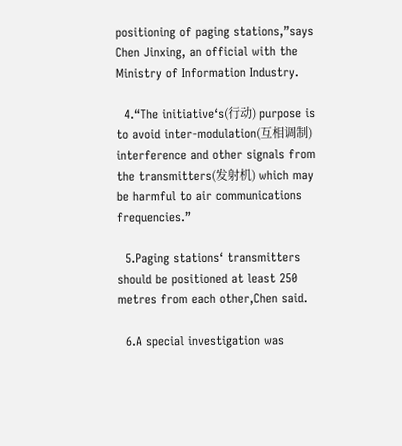positioning of paging stations,”says Chen Jinxing, an official with the Ministry of Information Industry.

  4.“The initiative‘s(行动) purpose is to avoid inter-modulation(互相调制) interference and other signals from the transmitters(发射机) which may be harmful to air communications frequencies.”

  5.Paging stations‘ transmitters should be positioned at least 250 metres from each other,Chen said.

  6.A special investigation was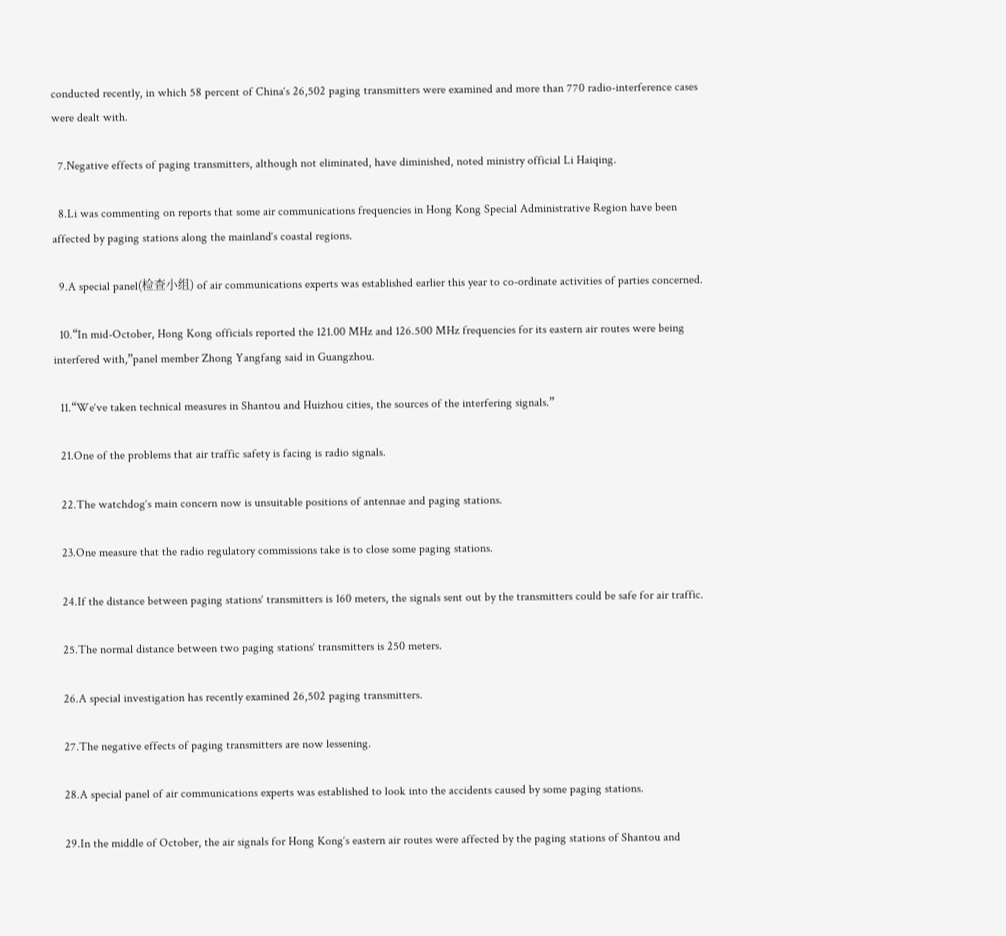conducted recently, in which 58 percent of China‘s 26,502 paging transmitters were examined and more than 770 radio-interference cases were dealt with.

  7.Negative effects of paging transmitters, although not eliminated, have diminished, noted ministry official Li Haiqing.

  8.Li was commenting on reports that some air communications frequencies in Hong Kong Special Administrative Region have been affected by paging stations along the mainland‘s coastal regions.

  9.A special panel(检查小组) of air communications experts was established earlier this year to co-ordinate activities of parties concerned.

  10.“In mid-October, Hong Kong officials reported the 121.00 MHz and 126.500 MHz frequencies for its eastern air routes were being interfered with,”panel member Zhong Yangfang said in Guangzhou.

  11.“We‘ve taken technical measures in Shantou and Huizhou cities, the sources of the interfering signals.”

  21.One of the problems that air traffic safety is facing is radio signals.

  22.The watchdog‘s main concern now is unsuitable positions of antennae and paging stations.

  23.One measure that the radio regulatory commissions take is to close some paging stations.

  24.If the distance between paging stations‘ transmitters is 160 meters, the signals sent out by the transmitters could be safe for air traffic.

  25.The normal distance between two paging stations‘ transmitters is 250 meters.

  26.A special investigation has recently examined 26,502 paging transmitters.

  27.The negative effects of paging transmitters are now lessening.

  28.A special panel of air communications experts was established to look into the accidents caused by some paging stations.

  29.In the middle of October, the air signals for Hong Kong‘s eastern air routes were affected by the paging stations of Shantou and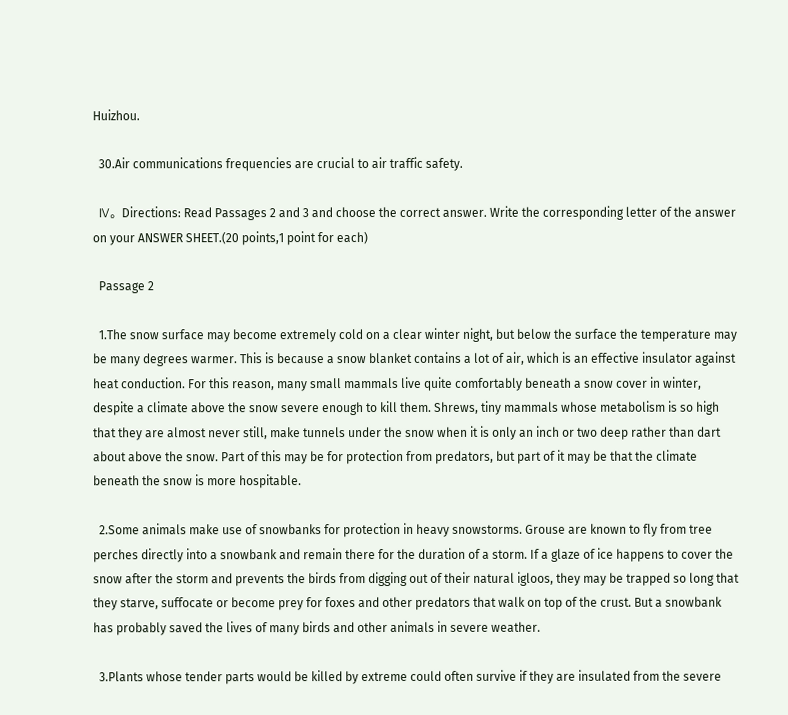Huizhou.

  30.Air communications frequencies are crucial to air traffic safety.

  Ⅳ。Directions: Read Passages 2 and 3 and choose the correct answer. Write the corresponding letter of the answer on your ANSWER SHEET.(20 points,1 point for each)

  Passage 2

  1.The snow surface may become extremely cold on a clear winter night, but below the surface the temperature may be many degrees warmer. This is because a snow blanket contains a lot of air, which is an effective insulator against heat conduction. For this reason, many small mammals live quite comfortably beneath a snow cover in winter, despite a climate above the snow severe enough to kill them. Shrews, tiny mammals whose metabolism is so high that they are almost never still, make tunnels under the snow when it is only an inch or two deep rather than dart about above the snow. Part of this may be for protection from predators, but part of it may be that the climate beneath the snow is more hospitable.

  2.Some animals make use of snowbanks for protection in heavy snowstorms. Grouse are known to fly from tree perches directly into a snowbank and remain there for the duration of a storm. If a glaze of ice happens to cover the snow after the storm and prevents the birds from digging out of their natural igloos, they may be trapped so long that they starve, suffocate or become prey for foxes and other predators that walk on top of the crust. But a snowbank has probably saved the lives of many birds and other animals in severe weather.

  3.Plants whose tender parts would be killed by extreme could often survive if they are insulated from the severe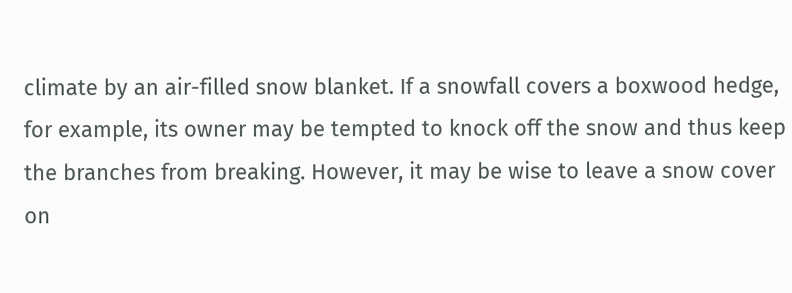climate by an air-filled snow blanket. If a snowfall covers a boxwood hedge, for example, its owner may be tempted to knock off the snow and thus keep the branches from breaking. However, it may be wise to leave a snow cover on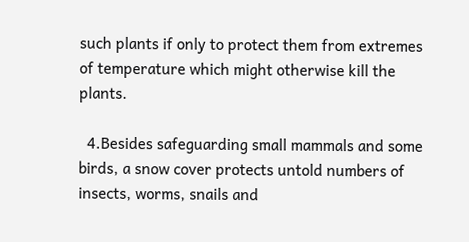such plants if only to protect them from extremes of temperature which might otherwise kill the plants.

  4.Besides safeguarding small mammals and some birds, a snow cover protects untold numbers of insects, worms, snails and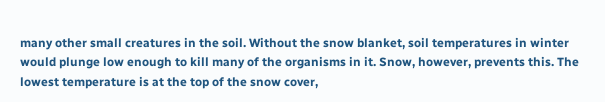many other small creatures in the soil. Without the snow blanket, soil temperatures in winter would plunge low enough to kill many of the organisms in it. Snow, however, prevents this. The lowest temperature is at the top of the snow cover,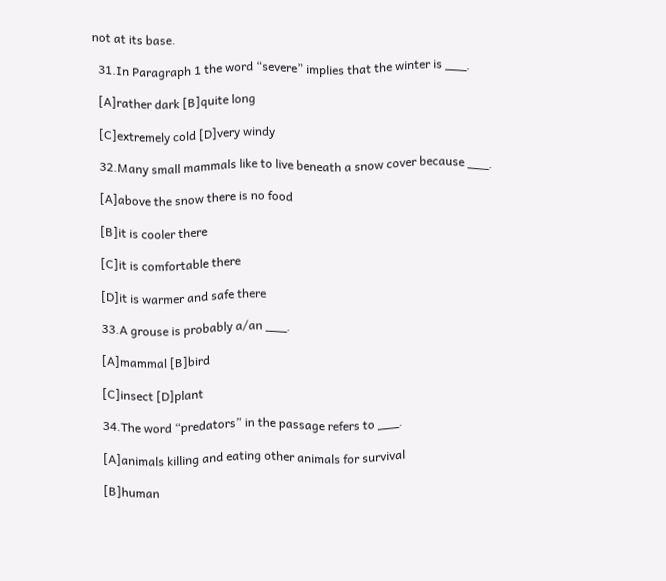not at its base.

  31.In Paragraph 1 the word “severe” implies that the winter is ___.

  [A]rather dark [B]quite long

  [C]extremely cold [D]very windy

  32.Many small mammals like to live beneath a snow cover because ___.

  [A]above the snow there is no food

  [B]it is cooler there

  [C]it is comfortable there

  [D]it is warmer and safe there

  33.A grouse is probably a/an ___.

  [A]mammal [B]bird

  [C]insect [D]plant

  34.The word “predators” in the passage refers to ___.

  [A]animals killing and eating other animals for survival

  [B]human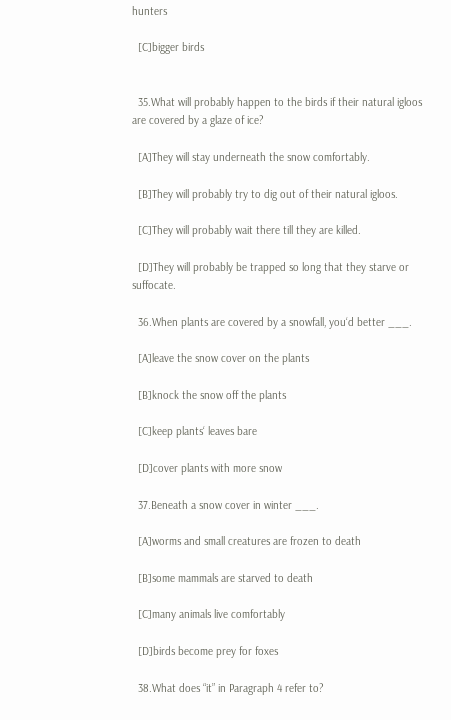hunters

  [C]bigger birds


  35.What will probably happen to the birds if their natural igloos are covered by a glaze of ice?

  [A]They will stay underneath the snow comfortably.

  [B]They will probably try to dig out of their natural igloos.

  [C]They will probably wait there till they are killed.

  [D]They will probably be trapped so long that they starve or suffocate.

  36.When plants are covered by a snowfall, you‘d better ___.

  [A]leave the snow cover on the plants

  [B]knock the snow off the plants

  [C]keep plants‘ leaves bare

  [D]cover plants with more snow

  37.Beneath a snow cover in winter ___.

  [A]worms and small creatures are frozen to death

  [B]some mammals are starved to death

  [C]many animals live comfortably

  [D]birds become prey for foxes

  38.What does “it” in Paragraph 4 refer to?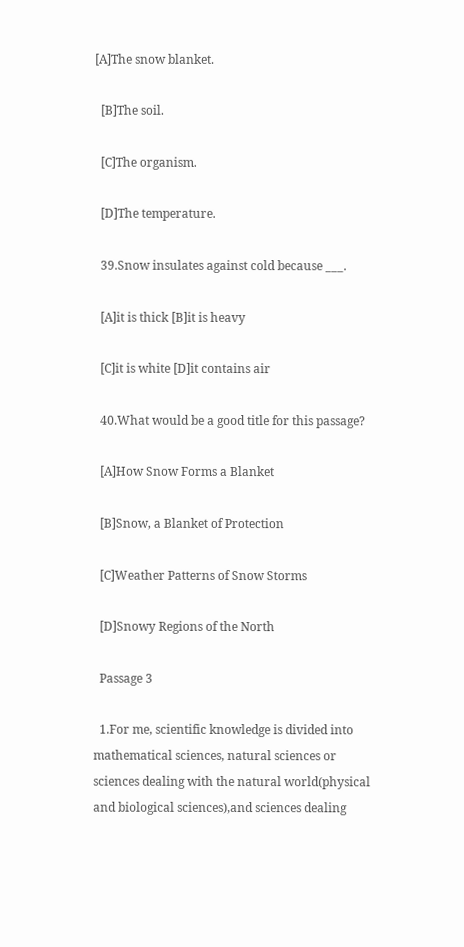[A]The snow blanket.

  [B]The soil.

  [C]The organism.

  [D]The temperature.

  39.Snow insulates against cold because ___.

  [A]it is thick [B]it is heavy

  [C]it is white [D]it contains air

  40.What would be a good title for this passage?

  [A]How Snow Forms a Blanket

  [B]Snow, a Blanket of Protection

  [C]Weather Patterns of Snow Storms

  [D]Snowy Regions of the North

  Passage 3

  1.For me, scientific knowledge is divided into mathematical sciences, natural sciences or sciences dealing with the natural world(physical and biological sciences),and sciences dealing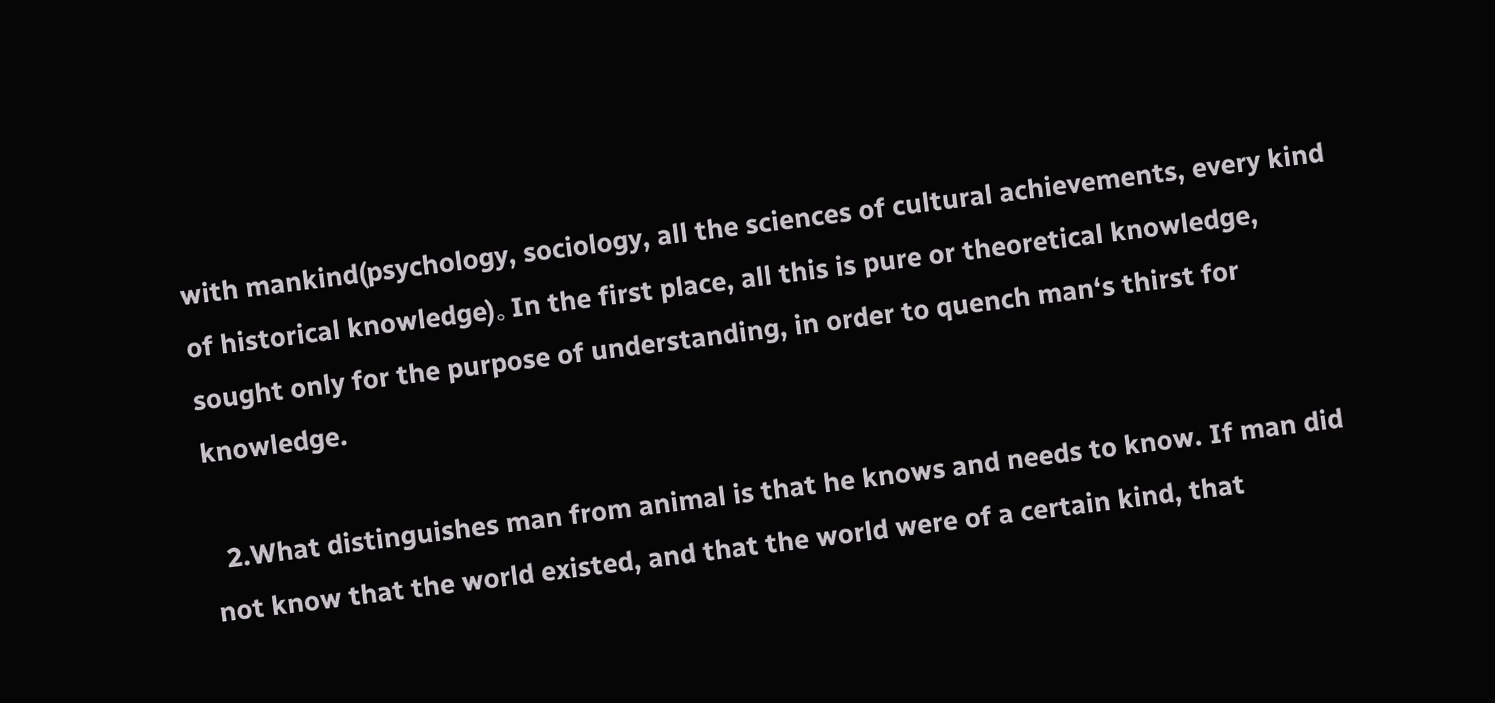with mankind(psychology, sociology, all the sciences of cultural achievements, every kind of historical knowledge)。In the first place, all this is pure or theoretical knowledge, sought only for the purpose of understanding, in order to quench man‘s thirst for knowledge.

  2.What distinguishes man from animal is that he knows and needs to know. If man did not know that the world existed, and that the world were of a certain kind, that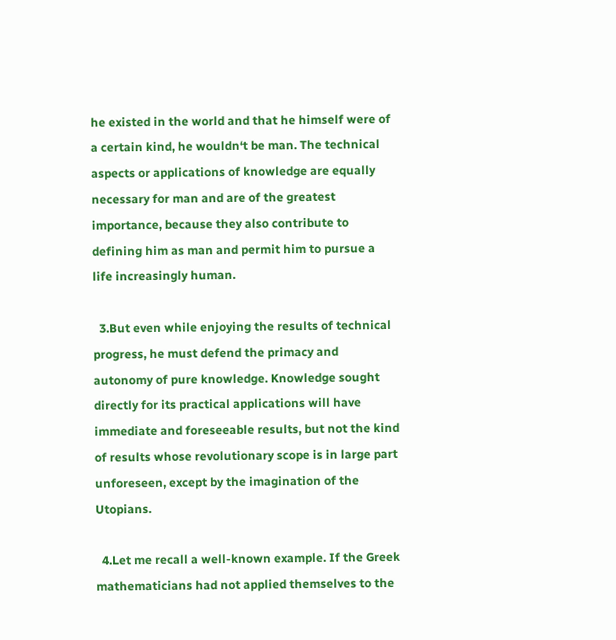he existed in the world and that he himself were of a certain kind, he wouldn‘t be man. The technical aspects or applications of knowledge are equally necessary for man and are of the greatest importance, because they also contribute to defining him as man and permit him to pursue a life increasingly human.

  3.But even while enjoying the results of technical progress, he must defend the primacy and autonomy of pure knowledge. Knowledge sought directly for its practical applications will have immediate and foreseeable results, but not the kind of results whose revolutionary scope is in large part unforeseen, except by the imagination of the Utopians.

  4.Let me recall a well-known example. If the Greek mathematicians had not applied themselves to the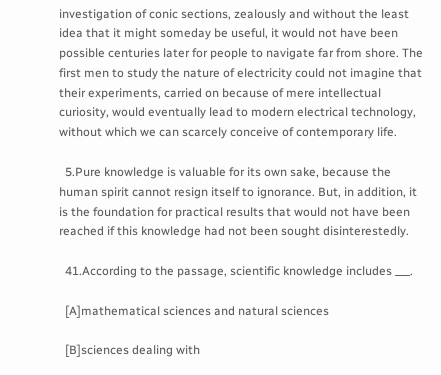investigation of conic sections, zealously and without the least idea that it might someday be useful, it would not have been possible centuries later for people to navigate far from shore. The first men to study the nature of electricity could not imagine that their experiments, carried on because of mere intellectual curiosity, would eventually lead to modern electrical technology, without which we can scarcely conceive of contemporary life.

  5.Pure knowledge is valuable for its own sake, because the human spirit cannot resign itself to ignorance. But, in addition, it is the foundation for practical results that would not have been reached if this knowledge had not been sought disinterestedly.

  41.According to the passage, scientific knowledge includes ___.

  [A]mathematical sciences and natural sciences

  [B]sciences dealing with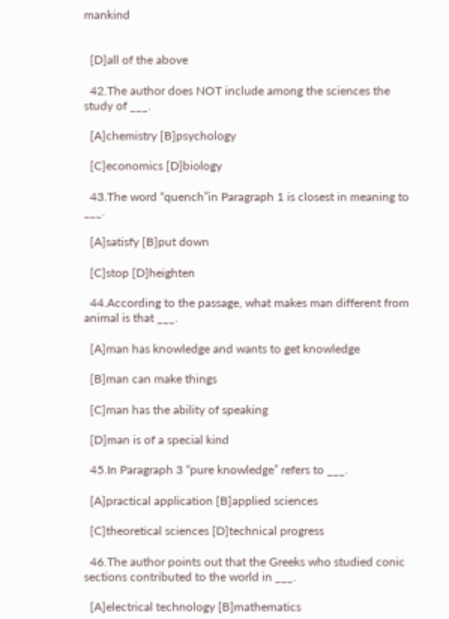mankind


  [D]all of the above

  42.The author does NOT include among the sciences the study of ___.

  [A]chemistry [B]psychology

  [C]economics [D]biology

  43.The word “quench”in Paragraph 1 is closest in meaning to ___.

  [A]satisfy [B]put down

  [C]stop [D]heighten

  44.According to the passage, what makes man different from animal is that ___.

  [A]man has knowledge and wants to get knowledge

  [B]man can make things

  [C]man has the ability of speaking

  [D]man is of a special kind

  45.In Paragraph 3 “pure knowledge” refers to ___.

  [A]practical application [B]applied sciences

  [C]theoretical sciences [D]technical progress

  46.The author points out that the Greeks who studied conic sections contributed to the world in ___.

  [A]electrical technology [B]mathematics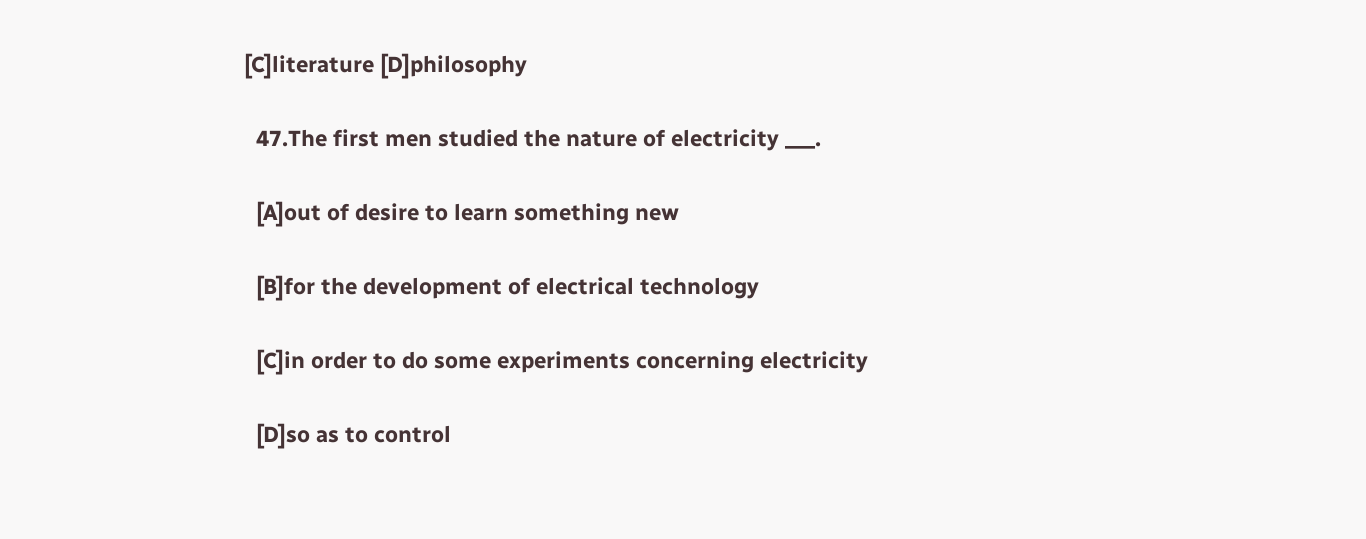[C]literature [D]philosophy

  47.The first men studied the nature of electricity ___.

  [A]out of desire to learn something new

  [B]for the development of electrical technology

  [C]in order to do some experiments concerning electricity

  [D]so as to control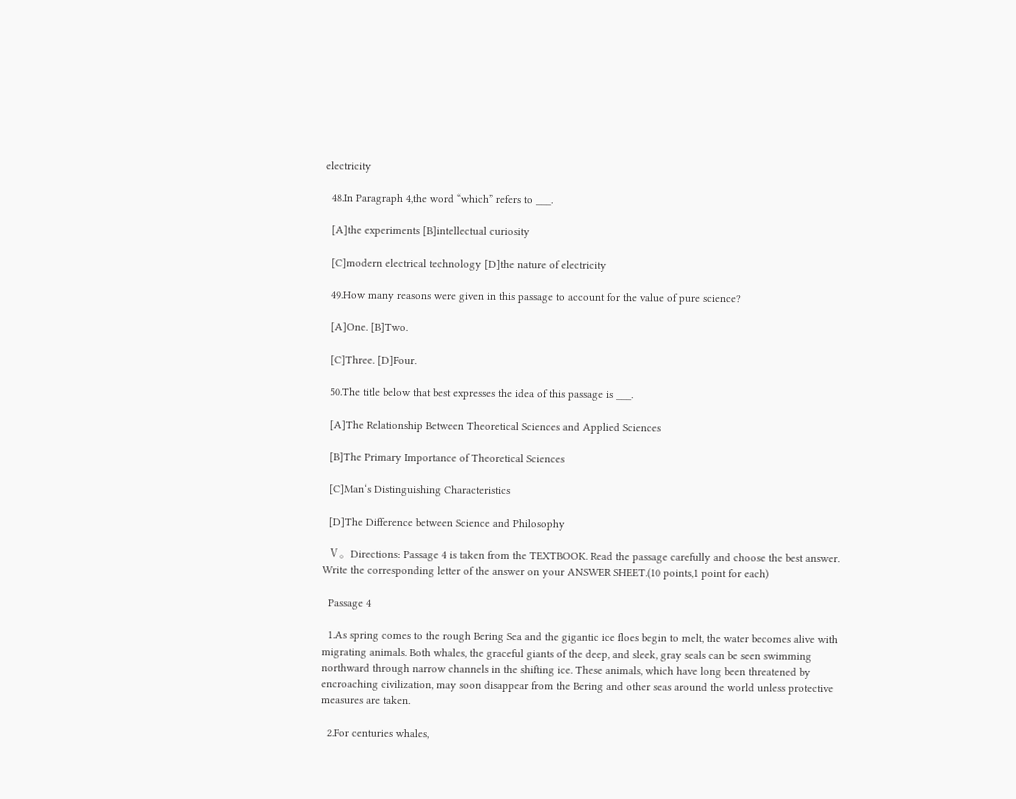electricity

  48.In Paragraph 4,the word “which” refers to ___.

  [A]the experiments [B]intellectual curiosity

  [C]modern electrical technology [D]the nature of electricity

  49.How many reasons were given in this passage to account for the value of pure science?

  [A]One. [B]Two.

  [C]Three. [D]Four.

  50.The title below that best expresses the idea of this passage is ___.

  [A]The Relationship Between Theoretical Sciences and Applied Sciences

  [B]The Primary Importance of Theoretical Sciences

  [C]Man‘s Distinguishing Characteristics

  [D]The Difference between Science and Philosophy

  Ⅴ。Directions: Passage 4 is taken from the TEXTBOOK. Read the passage carefully and choose the best answer. Write the corresponding letter of the answer on your ANSWER SHEET.(10 points,1 point for each)

  Passage 4

  1.As spring comes to the rough Bering Sea and the gigantic ice floes begin to melt, the water becomes alive with migrating animals. Both whales, the graceful giants of the deep, and sleek, gray seals can be seen swimming northward through narrow channels in the shifting ice. These animals, which have long been threatened by encroaching civilization, may soon disappear from the Bering and other seas around the world unless protective measures are taken.

  2.For centuries whales,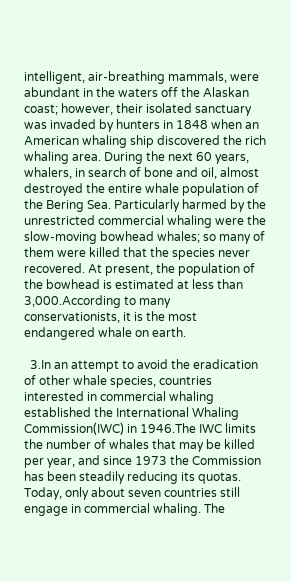intelligent, air-breathing mammals, were abundant in the waters off the Alaskan coast; however, their isolated sanctuary was invaded by hunters in 1848 when an American whaling ship discovered the rich whaling area. During the next 60 years, whalers, in search of bone and oil, almost destroyed the entire whale population of the Bering Sea. Particularly harmed by the unrestricted commercial whaling were the slow-moving bowhead whales; so many of them were killed that the species never recovered. At present, the population of the bowhead is estimated at less than 3,000.According to many conservationists, it is the most endangered whale on earth.

  3.In an attempt to avoid the eradication of other whale species, countries interested in commercial whaling established the International Whaling Commission(IWC) in 1946.The IWC limits the number of whales that may be killed per year, and since 1973 the Commission has been steadily reducing its quotas. Today, only about seven countries still engage in commercial whaling. The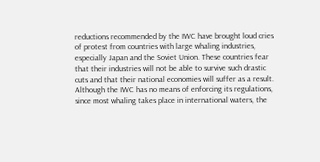reductions recommended by the IWC have brought loud cries of protest from countries with large whaling industries, especially Japan and the Soviet Union. These countries fear that their industries will not be able to survive such drastic cuts and that their national economies will suffer as a result. Although the IWC has no means of enforcing its regulations, since most whaling takes place in international waters, the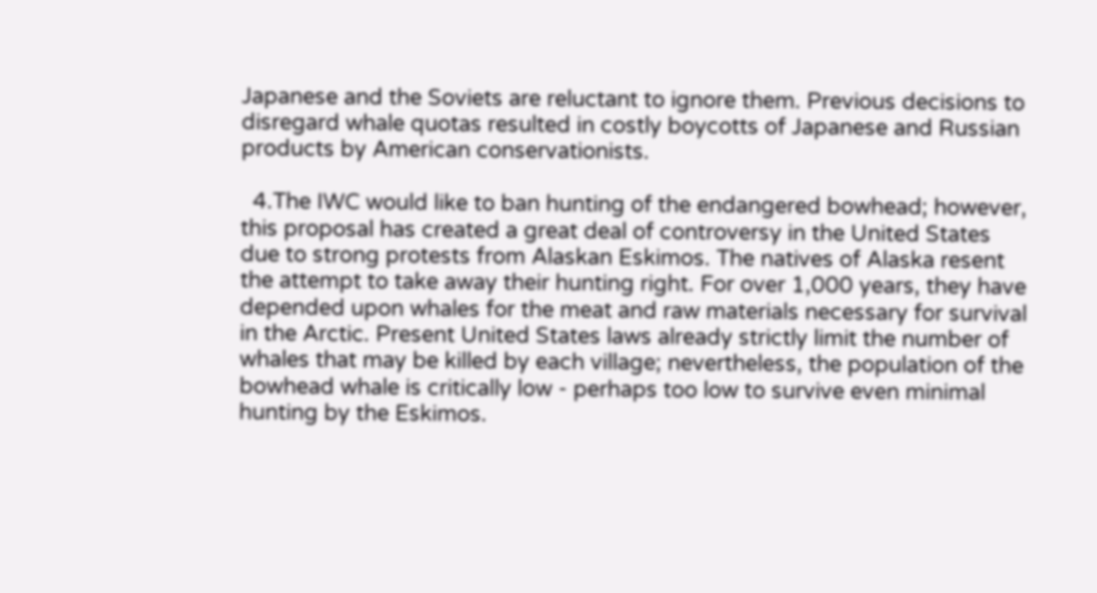Japanese and the Soviets are reluctant to ignore them. Previous decisions to disregard whale quotas resulted in costly boycotts of Japanese and Russian products by American conservationists.

  4.The IWC would like to ban hunting of the endangered bowhead; however, this proposal has created a great deal of controversy in the United States due to strong protests from Alaskan Eskimos. The natives of Alaska resent the attempt to take away their hunting right. For over 1,000 years, they have depended upon whales for the meat and raw materials necessary for survival in the Arctic. Present United States laws already strictly limit the number of whales that may be killed by each village; nevertheless, the population of the bowhead whale is critically low - perhaps too low to survive even minimal hunting by the Eskimos.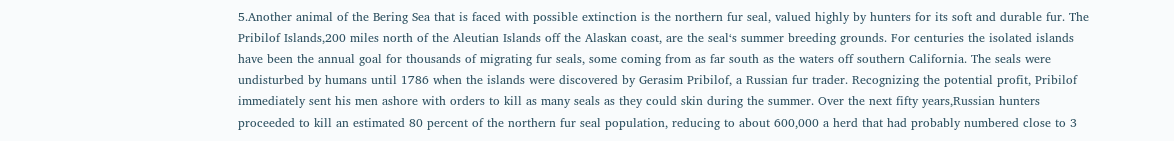5.Another animal of the Bering Sea that is faced with possible extinction is the northern fur seal, valued highly by hunters for its soft and durable fur. The Pribilof Islands,200 miles north of the Aleutian Islands off the Alaskan coast, are the seal‘s summer breeding grounds. For centuries the isolated islands have been the annual goal for thousands of migrating fur seals, some coming from as far south as the waters off southern California. The seals were undisturbed by humans until 1786 when the islands were discovered by Gerasim Pribilof, a Russian fur trader. Recognizing the potential profit, Pribilof immediately sent his men ashore with orders to kill as many seals as they could skin during the summer. Over the next fifty years,Russian hunters proceeded to kill an estimated 80 percent of the northern fur seal population, reducing to about 600,000 a herd that had probably numbered close to 3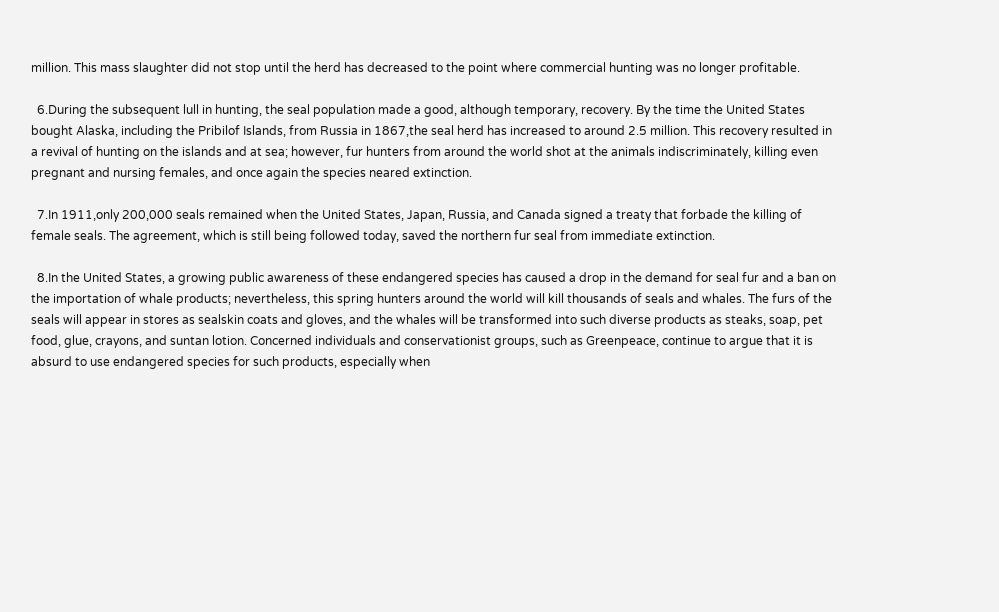million. This mass slaughter did not stop until the herd has decreased to the point where commercial hunting was no longer profitable.

  6.During the subsequent lull in hunting, the seal population made a good, although temporary, recovery. By the time the United States bought Alaska, including the Pribilof Islands, from Russia in 1867,the seal herd has increased to around 2.5 million. This recovery resulted in a revival of hunting on the islands and at sea; however, fur hunters from around the world shot at the animals indiscriminately, killing even pregnant and nursing females, and once again the species neared extinction.

  7.In 1911,only 200,000 seals remained when the United States, Japan, Russia, and Canada signed a treaty that forbade the killing of female seals. The agreement, which is still being followed today, saved the northern fur seal from immediate extinction.

  8.In the United States, a growing public awareness of these endangered species has caused a drop in the demand for seal fur and a ban on the importation of whale products; nevertheless, this spring hunters around the world will kill thousands of seals and whales. The furs of the seals will appear in stores as sealskin coats and gloves, and the whales will be transformed into such diverse products as steaks, soap, pet food, glue, crayons, and suntan lotion. Concerned individuals and conservationist groups, such as Greenpeace, continue to argue that it is absurd to use endangered species for such products, especially when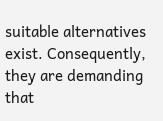suitable alternatives exist. Consequently, they are demanding that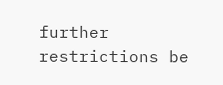further restrictions be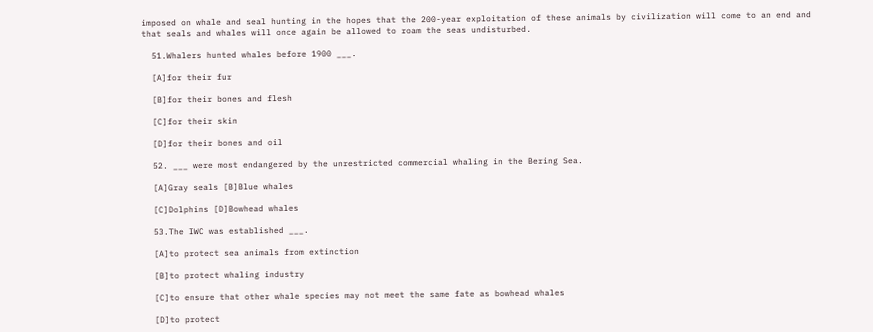imposed on whale and seal hunting in the hopes that the 200-year exploitation of these animals by civilization will come to an end and that seals and whales will once again be allowed to roam the seas undisturbed.

  51.Whalers hunted whales before 1900 ___.

  [A]for their fur

  [B]for their bones and flesh

  [C]for their skin

  [D]for their bones and oil

  52. ___ were most endangered by the unrestricted commercial whaling in the Bering Sea.

  [A]Gray seals [B]Blue whales

  [C]Dolphins [D]Bowhead whales

  53.The IWC was established ___.

  [A]to protect sea animals from extinction

  [B]to protect whaling industry

  [C]to ensure that other whale species may not meet the same fate as bowhead whales

  [D]to protect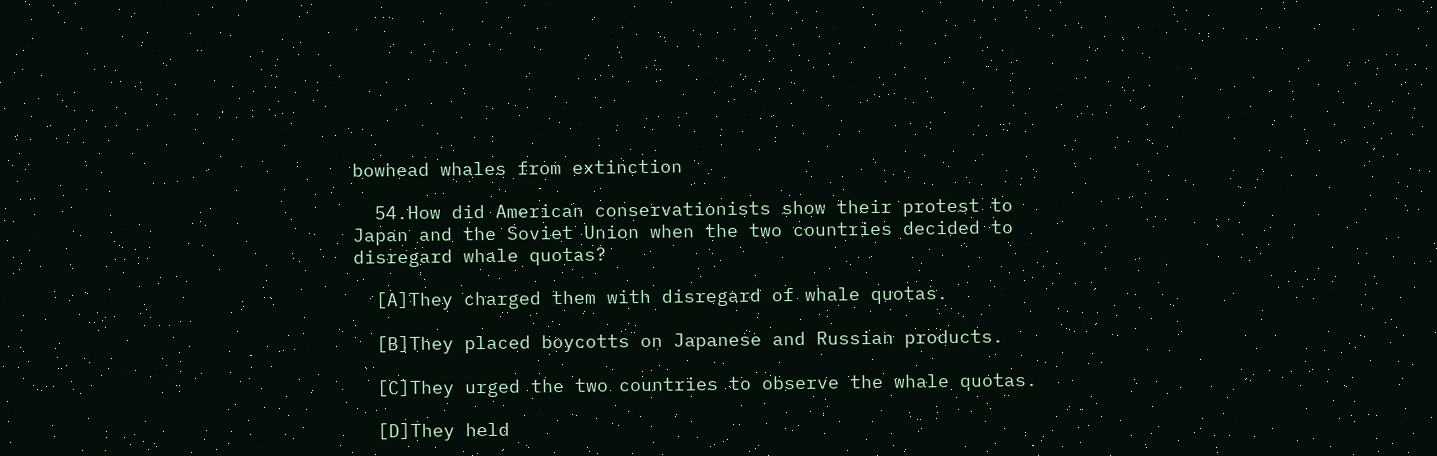bowhead whales from extinction

  54.How did American conservationists show their protest to Japan and the Soviet Union when the two countries decided to disregard whale quotas?

  [A]They charged them with disregard of whale quotas.

  [B]They placed boycotts on Japanese and Russian products.

  [C]They urged the two countries to observe the whale quotas.

  [D]They held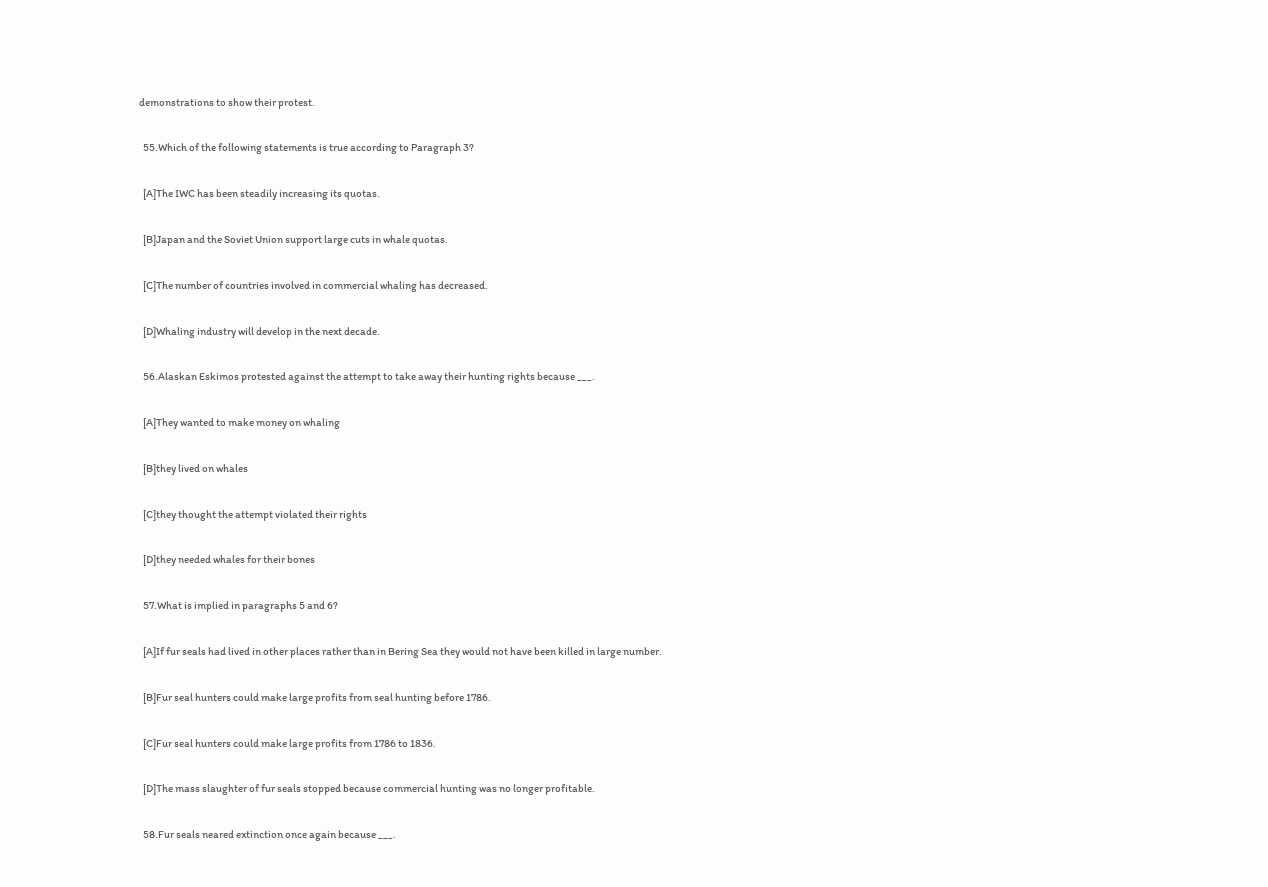demonstrations to show their protest.

  55.Which of the following statements is true according to Paragraph 3?

  [A]The IWC has been steadily increasing its quotas.

  [B]Japan and the Soviet Union support large cuts in whale quotas.

  [C]The number of countries involved in commercial whaling has decreased.

  [D]Whaling industry will develop in the next decade.

  56.Alaskan Eskimos protested against the attempt to take away their hunting rights because ___.

  [A]They wanted to make money on whaling

  [B]they lived on whales

  [C]they thought the attempt violated their rights

  [D]they needed whales for their bones

  57.What is implied in paragraphs 5 and 6?

  [A]If fur seals had lived in other places rather than in Bering Sea they would not have been killed in large number.

  [B]Fur seal hunters could make large profits from seal hunting before 1786.

  [C]Fur seal hunters could make large profits from 1786 to 1836.

  [D]The mass slaughter of fur seals stopped because commercial hunting was no longer profitable.

  58.Fur seals neared extinction once again because ___.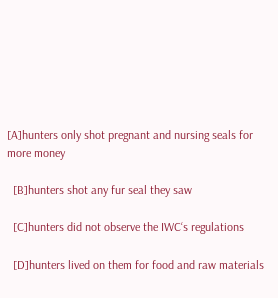[A]hunters only shot pregnant and nursing seals for more money

  [B]hunters shot any fur seal they saw

  [C]hunters did not observe the IWC‘s regulations

  [D]hunters lived on them for food and raw materials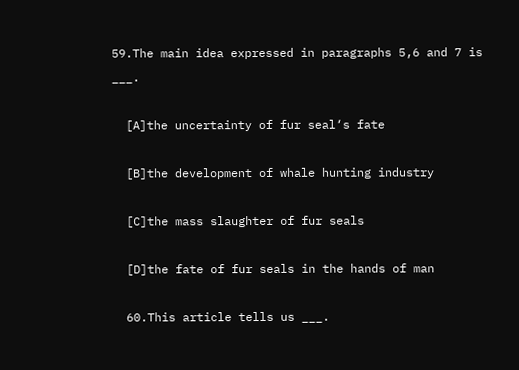59.The main idea expressed in paragraphs 5,6 and 7 is ___.

  [A]the uncertainty of fur seal‘s fate

  [B]the development of whale hunting industry

  [C]the mass slaughter of fur seals

  [D]the fate of fur seals in the hands of man

  60.This article tells us ___.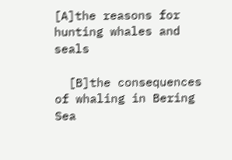[A]the reasons for hunting whales and seals

  [B]the consequences of whaling in Bering Sea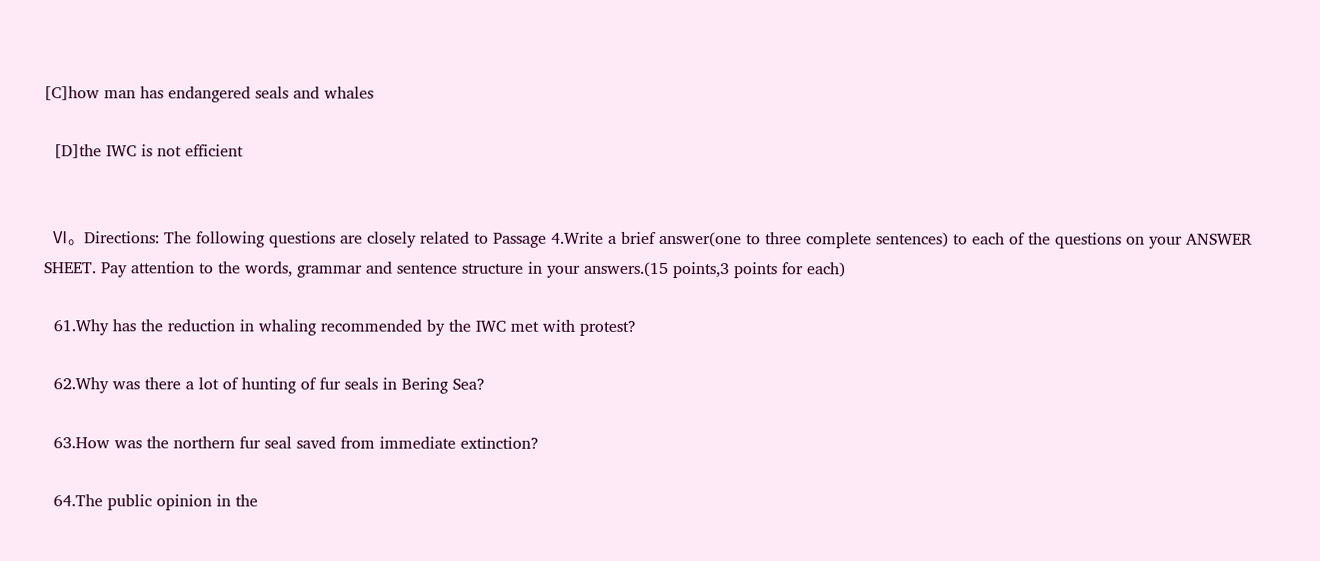[C]how man has endangered seals and whales

  [D]the IWC is not efficient


  Ⅵ。Directions: The following questions are closely related to Passage 4.Write a brief answer(one to three complete sentences) to each of the questions on your ANSWER SHEET. Pay attention to the words, grammar and sentence structure in your answers.(15 points,3 points for each)

  61.Why has the reduction in whaling recommended by the IWC met with protest?

  62.Why was there a lot of hunting of fur seals in Bering Sea?

  63.How was the northern fur seal saved from immediate extinction?

  64.The public opinion in the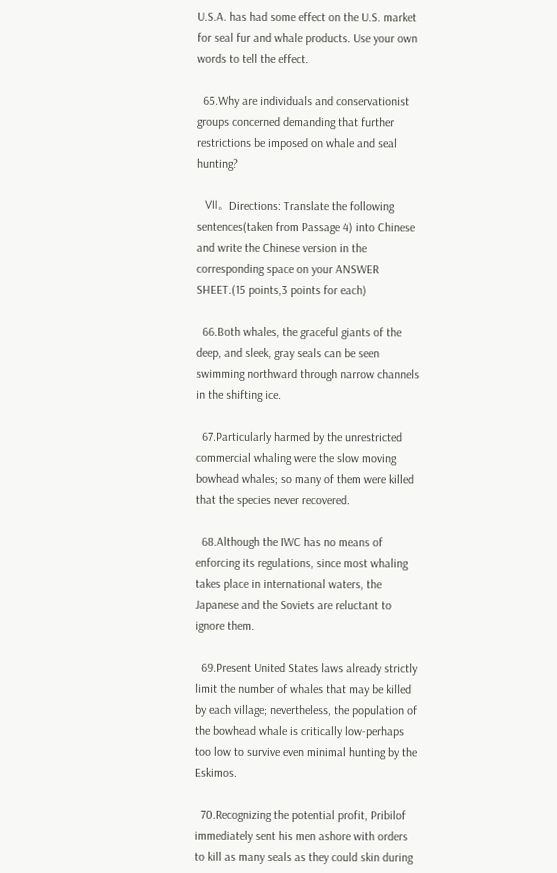U.S.A. has had some effect on the U.S. market for seal fur and whale products. Use your own words to tell the effect.

  65.Why are individuals and conservationist groups concerned demanding that further restrictions be imposed on whale and seal hunting?

  Ⅶ。Directions: Translate the following sentences(taken from Passage 4) into Chinese and write the Chinese version in the corresponding space on your ANSWER SHEET.(15 points,3 points for each)

  66.Both whales, the graceful giants of the deep, and sleek, gray seals can be seen swimming northward through narrow channels in the shifting ice.

  67.Particularly harmed by the unrestricted commercial whaling were the slow moving bowhead whales; so many of them were killed that the species never recovered.

  68.Although the IWC has no means of enforcing its regulations, since most whaling takes place in international waters, the Japanese and the Soviets are reluctant to ignore them.

  69.Present United States laws already strictly limit the number of whales that may be killed by each village; nevertheless, the population of the bowhead whale is critically low-perhaps too low to survive even minimal hunting by the Eskimos.

  70.Recognizing the potential profit, Pribilof immediately sent his men ashore with orders to kill as many seals as they could skin during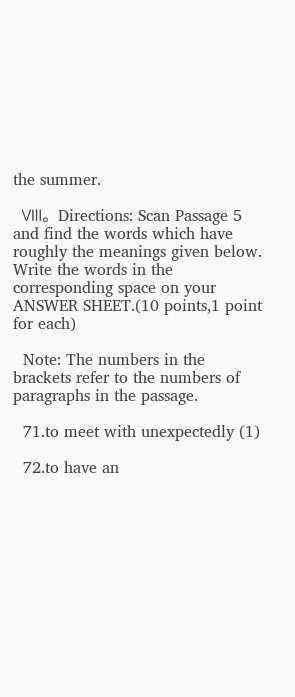the summer.

  Ⅷ。Directions: Scan Passage 5 and find the words which have roughly the meanings given below. Write the words in the corresponding space on your ANSWER SHEET.(10 points,1 point for each)

  Note: The numbers in the brackets refer to the numbers of paragraphs in the passage.

  71.to meet with unexpectedly (1)

  72.to have an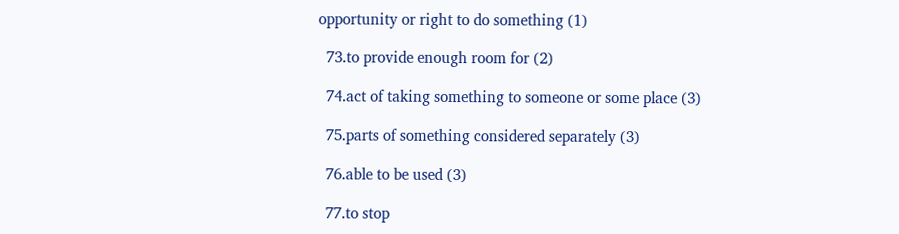opportunity or right to do something (1)

  73.to provide enough room for (2)

  74.act of taking something to someone or some place (3)

  75.parts of something considered separately (3)

  76.able to be used (3)

  77.to stop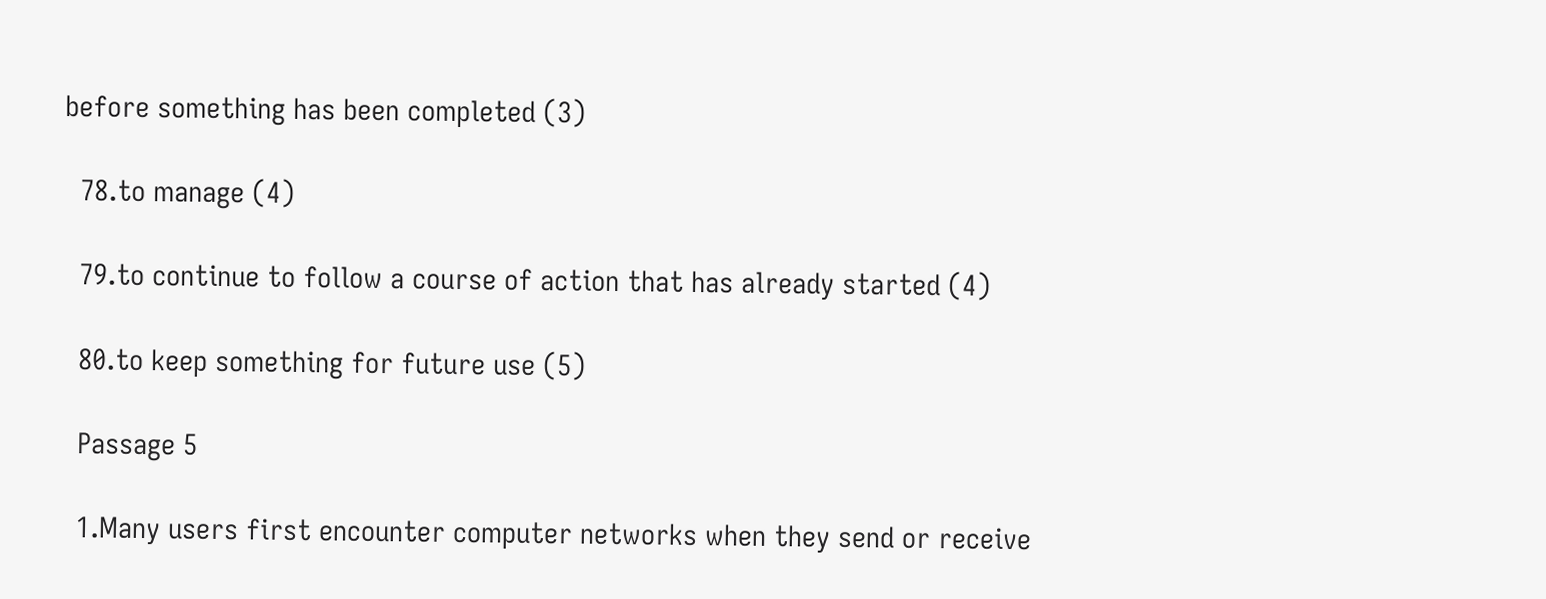before something has been completed (3)

  78.to manage (4)

  79.to continue to follow a course of action that has already started (4)

  80.to keep something for future use (5)

  Passage 5

  1.Many users first encounter computer networks when they send or receive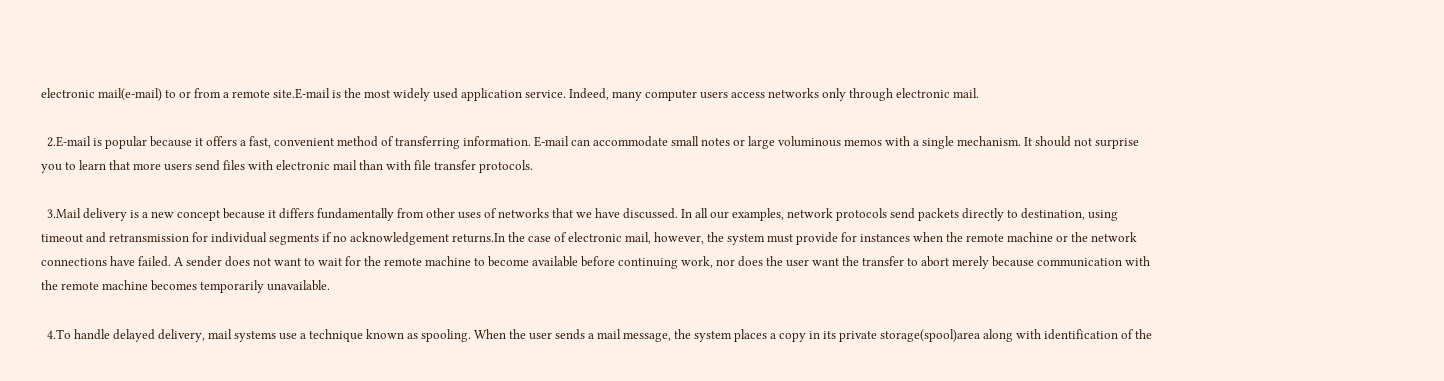electronic mail(e-mail) to or from a remote site.E-mail is the most widely used application service. Indeed, many computer users access networks only through electronic mail.

  2.E-mail is popular because it offers a fast, convenient method of transferring information. E-mail can accommodate small notes or large voluminous memos with a single mechanism. It should not surprise you to learn that more users send files with electronic mail than with file transfer protocols.

  3.Mail delivery is a new concept because it differs fundamentally from other uses of networks that we have discussed. In all our examples, network protocols send packets directly to destination, using timeout and retransmission for individual segments if no acknowledgement returns.In the case of electronic mail, however, the system must provide for instances when the remote machine or the network connections have failed. A sender does not want to wait for the remote machine to become available before continuing work, nor does the user want the transfer to abort merely because communication with the remote machine becomes temporarily unavailable.

  4.To handle delayed delivery, mail systems use a technique known as spooling. When the user sends a mail message, the system places a copy in its private storage(spool)area along with identification of the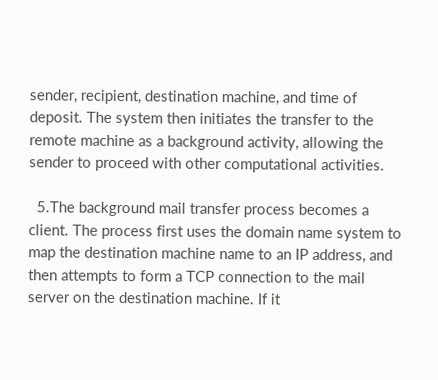sender, recipient, destination machine, and time of deposit. The system then initiates the transfer to the remote machine as a background activity, allowing the sender to proceed with other computational activities.

  5.The background mail transfer process becomes a client. The process first uses the domain name system to map the destination machine name to an IP address, and then attempts to form a TCP connection to the mail server on the destination machine. If it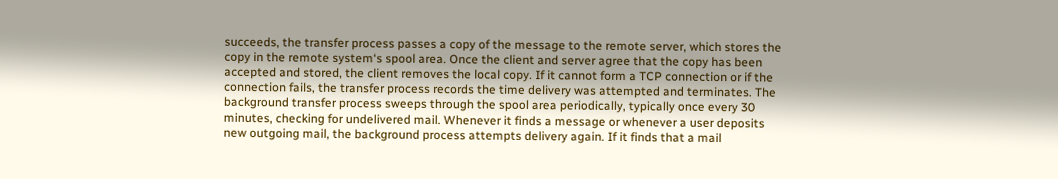succeeds, the transfer process passes a copy of the message to the remote server, which stores the copy in the remote system‘s spool area. Once the client and server agree that the copy has been accepted and stored, the client removes the local copy. If it cannot form a TCP connection or if the connection fails, the transfer process records the time delivery was attempted and terminates. The background transfer process sweeps through the spool area periodically, typically once every 30 minutes, checking for undelivered mail. Whenever it finds a message or whenever a user deposits new outgoing mail, the background process attempts delivery again. If it finds that a mail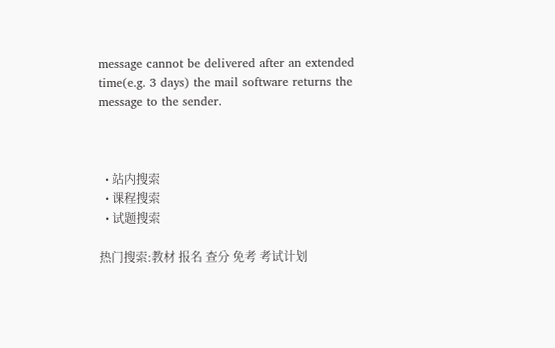message cannot be delivered after an extended time(e.g. 3 days) the mail software returns the message to the sender.



  • 站内搜索
  • 课程搜索
  • 试题搜索

热门搜索:教材 报名 查分 免考 考试计划